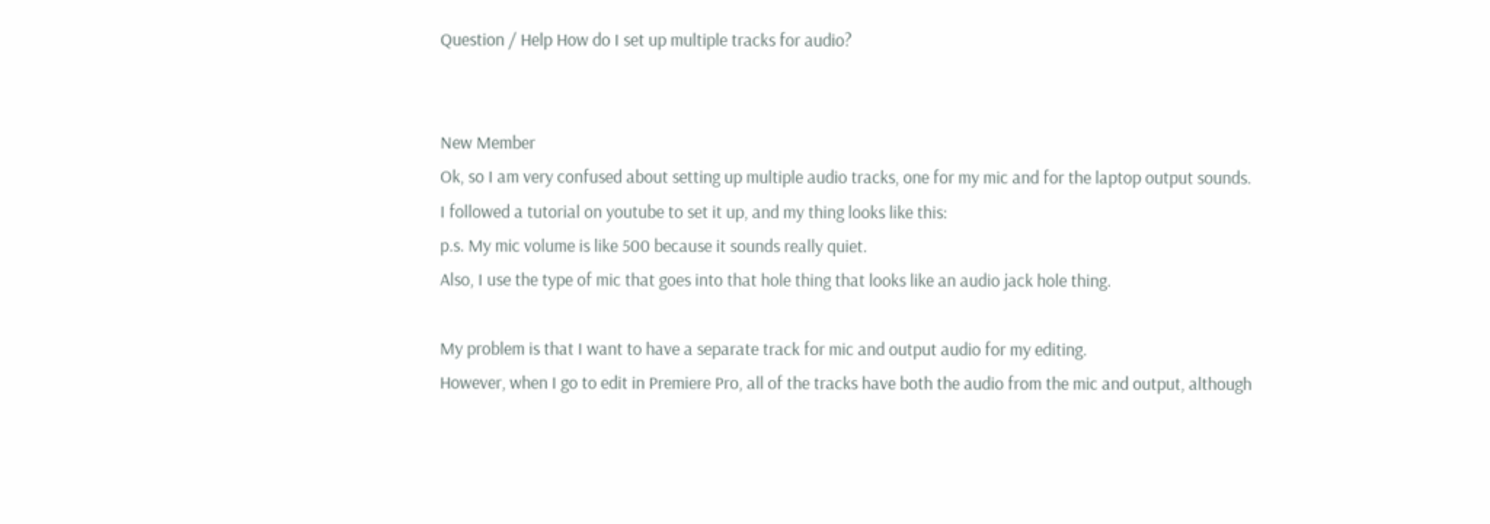Question / Help How do I set up multiple tracks for audio?


New Member
Ok, so I am very confused about setting up multiple audio tracks, one for my mic and for the laptop output sounds.
I followed a tutorial on youtube to set it up, and my thing looks like this:
p.s. My mic volume is like 500 because it sounds really quiet.
Also, I use the type of mic that goes into that hole thing that looks like an audio jack hole thing.

My problem is that I want to have a separate track for mic and output audio for my editing.
However, when I go to edit in Premiere Pro, all of the tracks have both the audio from the mic and output, although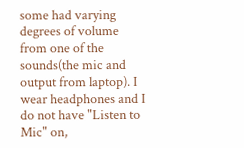some had varying degrees of volume from one of the sounds(the mic and output from laptop). I wear headphones and I do not have "Listen to Mic" on,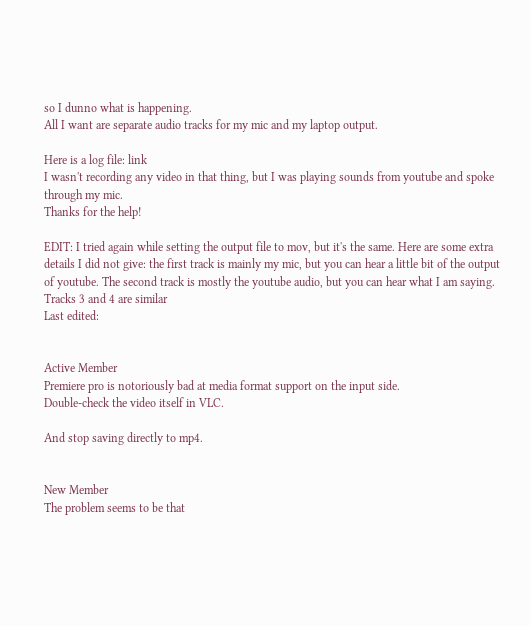so I dunno what is happening.
All I want are separate audio tracks for my mic and my laptop output.

Here is a log file: link
I wasn't recording any video in that thing, but I was playing sounds from youtube and spoke through my mic.
Thanks for the help!

EDIT: I tried again while setting the output file to mov, but it's the same. Here are some extra details I did not give: the first track is mainly my mic, but you can hear a little bit of the output of youtube. The second track is mostly the youtube audio, but you can hear what I am saying. Tracks 3 and 4 are similar
Last edited:


Active Member
Premiere pro is notoriously bad at media format support on the input side.
Double-check the video itself in VLC.

And stop saving directly to mp4.


New Member
The problem seems to be that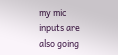my mic inputs are also going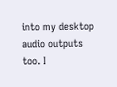into my desktop audio outputs too. I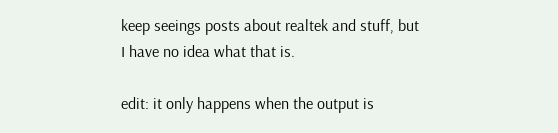keep seeings posts about realtek and stuff, but I have no idea what that is.

edit: it only happens when the output is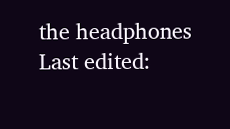the headphones
Last edited: